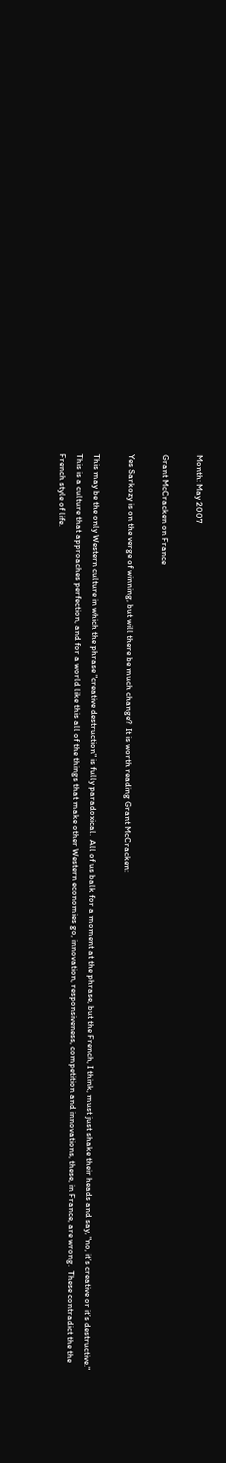Month: May 2007

Grant McCracken on France

Yes Sarkozy is on the verge of winning, but will there be much change?  It is worth reading Grant McCracken:

This may be the only Western culture in which the phrase "creative destruction" is fully paradoxical.  All of us balk for a moment at the phrase, but the French, I think, must just shake their heads and say, "no, it’s creative or it’s destructive."  This is a culture that approaches perfection, and for a world like this all of the things that make other Western economies go, innovation, responsiveness, competition and innovations, these, in France, are wrong.  These contradict the the French style of life.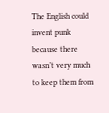The English could invent punk because there wasn’t very much to keep them from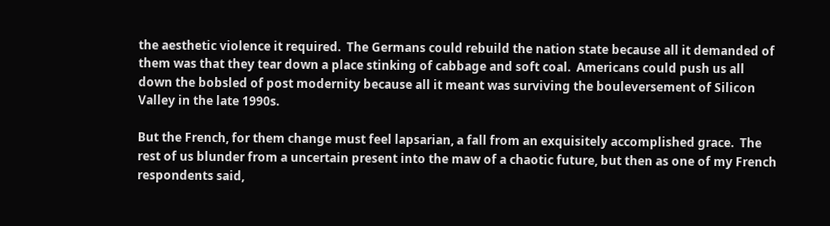the aesthetic violence it required.  The Germans could rebuild the nation state because all it demanded of them was that they tear down a place stinking of cabbage and soft coal.  Americans could push us all down the bobsled of post modernity because all it meant was surviving the bouleversement of Silicon Valley in the late 1990s.

But the French, for them change must feel lapsarian, a fall from an exquisitely accomplished grace.  The rest of us blunder from a uncertain present into the maw of a chaotic future, but then as one of my French respondents said,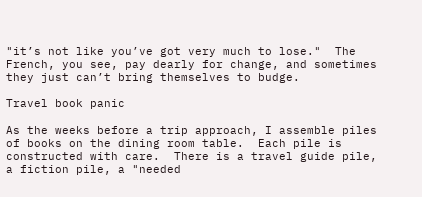"it’s not like you’ve got very much to lose."  The French, you see, pay dearly for change, and sometimes they just can’t bring themselves to budge.

Travel book panic

As the weeks before a trip approach, I assemble piles of books on the dining room table.  Each pile is constructed with care.  There is a travel guide pile, a fiction pile, a "needed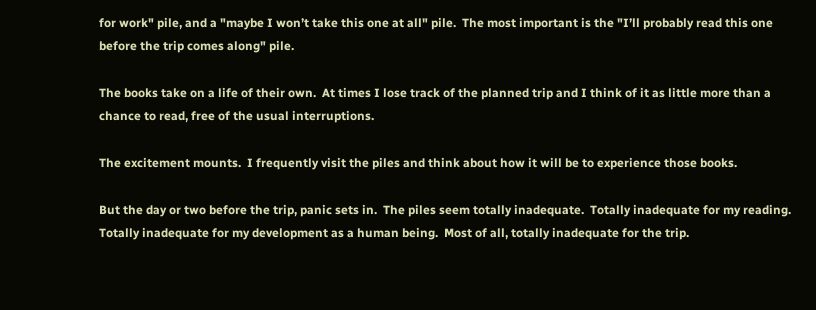for work" pile, and a "maybe I won’t take this one at all" pile.  The most important is the "I’ll probably read this one before the trip comes along" pile.

The books take on a life of their own.  At times I lose track of the planned trip and I think of it as little more than a chance to read, free of the usual interruptions.

The excitement mounts.  I frequently visit the piles and think about how it will be to experience those books.

But the day or two before the trip, panic sets in.  The piles seem totally inadequate.  Totally inadequate for my reading.  Totally inadequate for my development as a human being.  Most of all, totally inadequate for the trip.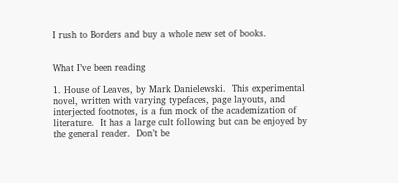I rush to Borders and buy a whole new set of books.


What I’ve been reading

1. House of Leaves, by Mark Danielewski.  This experimental novel, written with varying typefaces, page layouts, and interjected footnotes, is a fun mock of the academization of literature.  It has a large cult following but can be enjoyed by the general reader.  Don’t be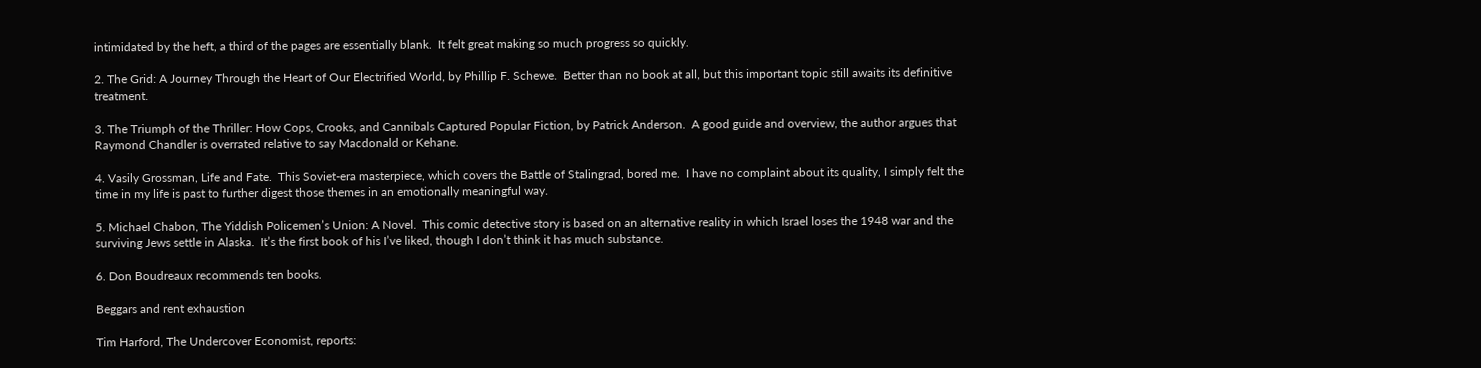intimidated by the heft, a third of the pages are essentially blank.  It felt great making so much progress so quickly.

2. The Grid: A Journey Through the Heart of Our Electrified World, by Phillip F. Schewe.  Better than no book at all, but this important topic still awaits its definitive treatment.

3. The Triumph of the Thriller: How Cops, Crooks, and Cannibals Captured Popular Fiction, by Patrick Anderson.  A good guide and overview, the author argues that Raymond Chandler is overrated relative to say Macdonald or Kehane.

4. Vasily Grossman, Life and Fate.  This Soviet-era masterpiece, which covers the Battle of Stalingrad, bored me.  I have no complaint about its quality, I simply felt the time in my life is past to further digest those themes in an emotionally meaningful way.

5. Michael Chabon, The Yiddish Policemen’s Union: A Novel.  This comic detective story is based on an alternative reality in which Israel loses the 1948 war and the surviving Jews settle in Alaska.  It’s the first book of his I’ve liked, though I don’t think it has much substance.

6. Don Boudreaux recommends ten books.

Beggars and rent exhaustion

Tim Harford, The Undercover Economist, reports: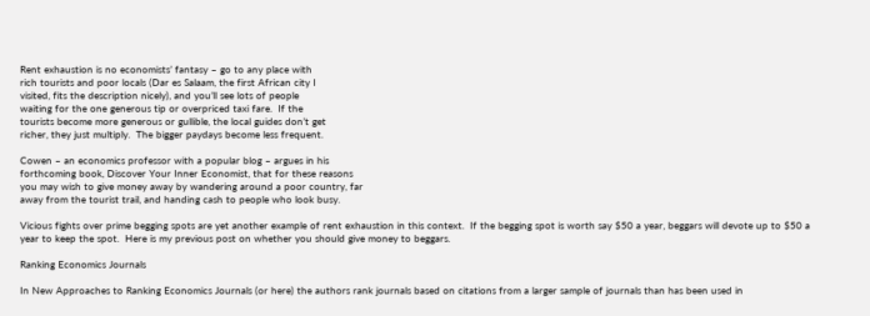Rent exhaustion is no economists’ fantasy – go to any place with
rich tourists and poor locals (Dar es Salaam, the first African city I
visited, fits the description nicely), and you’ll see lots of people
waiting for the one generous tip or overpriced taxi fare.  If the
tourists become more generous or gullible, the local guides don’t get
richer, they just multiply.  The bigger paydays become less frequent.

Cowen – an economics professor with a popular blog – argues in his
forthcoming book, Discover Your Inner Economist, that for these reasons
you may wish to give money away by wandering around a poor country, far
away from the tourist trail, and handing cash to people who look busy.

Vicious fights over prime begging spots are yet another example of rent exhaustion in this context.  If the begging spot is worth say $50 a year, beggars will devote up to $50 a year to keep the spot.  Here is my previous post on whether you should give money to beggars.

Ranking Economics Journals

In New Approaches to Ranking Economics Journals (or here) the authors rank journals based on citations from a larger sample of journals than has been used in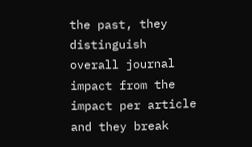the past, they distinguish overall journal impact from the impact per article and they break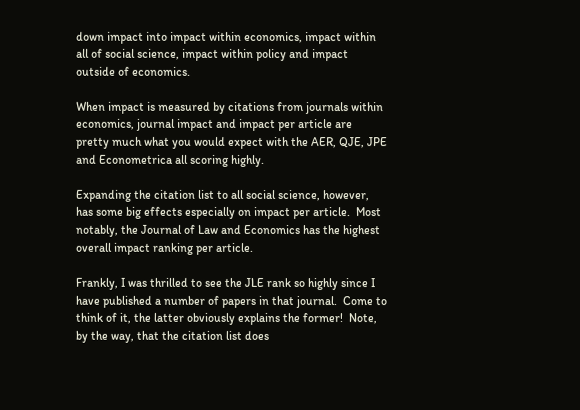down impact into impact within economics, impact within all of social science, impact within policy and impact outside of economics.

When impact is measured by citations from journals within economics, journal impact and impact per article are pretty much what you would expect with the AER, QJE, JPE and Econometrica all scoring highly.

Expanding the citation list to all social science, however, has some big effects especially on impact per article.  Most notably, the Journal of Law and Economics has the highest overall impact ranking per article.

Frankly, I was thrilled to see the JLE rank so highly since I have published a number of papers in that journal.  Come to think of it, the latter obviously explains the former!  Note, by the way, that the citation list does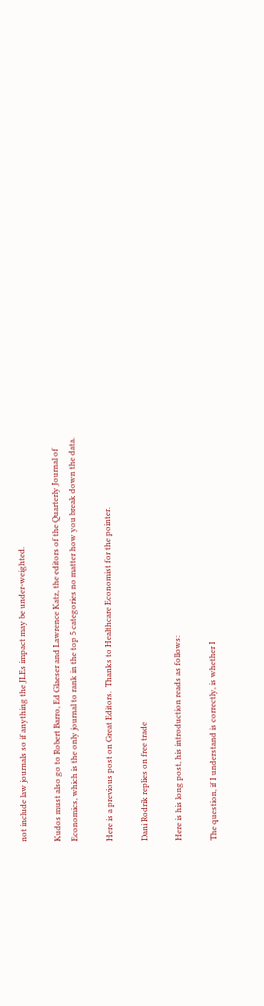not include law journals so if anything the JLEs impact may be under-weighted.

Kudos must also go to Robert Barro, Ed Glaeser and Lawrence Katz, the editors of the Quarterly Journal of Economics, which is the only journal to rank in the top 5 categories no matter how you break down the data.

Here is a previous post on Great Editors.  Thanks to Healthcare Economist for the pointer.

Dani Rodrik replies on free trade

Here is his long post, his introduction reads as follows:

The question, if I understand is correctly, is whether I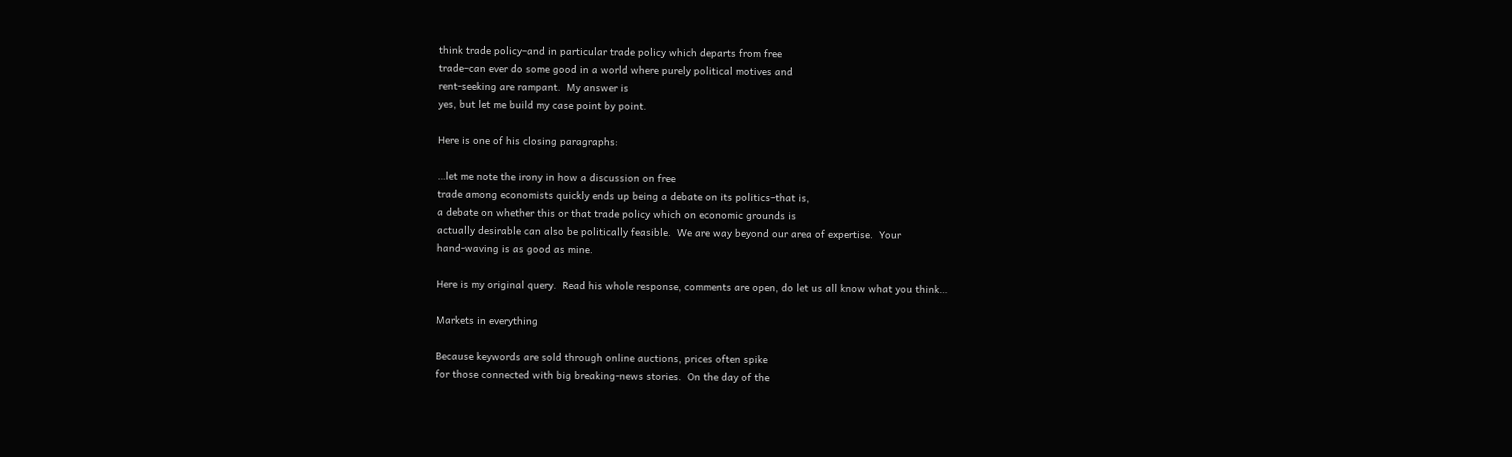think trade policy–and in particular trade policy which departs from free
trade–can ever do some good in a world where purely political motives and
rent-seeking are rampant.  My answer is
yes, but let me build my case point by point.

Here is one of his closing paragraphs:

…let me note the irony in how a discussion on free
trade among economists quickly ends up being a debate on its politics–that is,
a debate on whether this or that trade policy which on economic grounds is
actually desirable can also be politically feasible.  We are way beyond our area of expertise.  Your
hand-waving is as good as mine.

Here is my original query.  Read his whole response, comments are open, do let us all know what you think…

Markets in everything

Because keywords are sold through online auctions, prices often spike
for those connected with big breaking-news stories.  On the day of the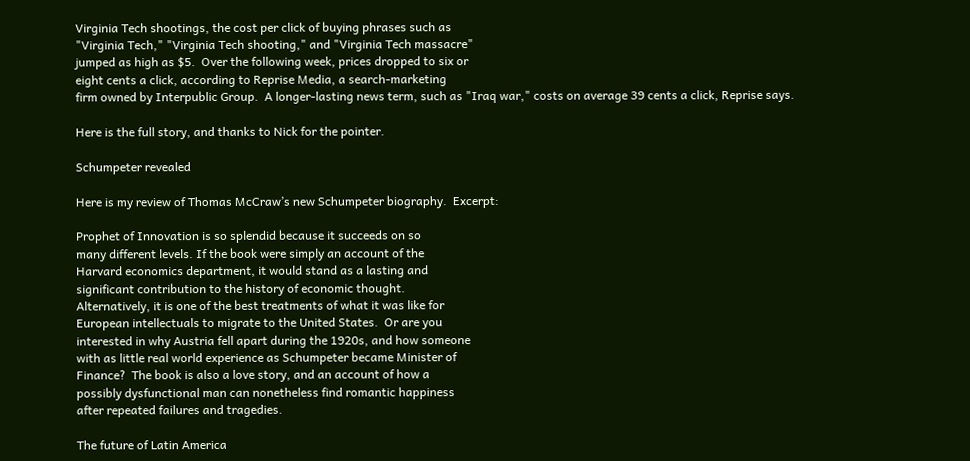Virginia Tech shootings, the cost per click of buying phrases such as
"Virginia Tech," "Virginia Tech shooting," and "Virginia Tech massacre"
jumped as high as $5.  Over the following week, prices dropped to six or
eight cents a click, according to Reprise Media, a search-marketing
firm owned by Interpublic Group.  A longer-lasting news term, such as "Iraq war," costs on average 39 cents a click, Reprise says.

Here is the full story, and thanks to Nick for the pointer.

Schumpeter revealed

Here is my review of Thomas McCraw’s new Schumpeter biography.  Excerpt:

Prophet of Innovation is so splendid because it succeeds on so
many different levels. If the book were simply an account of the
Harvard economics department, it would stand as a lasting and
significant contribution to the history of economic thought.
Alternatively, it is one of the best treatments of what it was like for
European intellectuals to migrate to the United States.  Or are you
interested in why Austria fell apart during the 1920s, and how someone
with as little real world experience as Schumpeter became Minister of
Finance?  The book is also a love story, and an account of how a
possibly dysfunctional man can nonetheless find romantic happiness
after repeated failures and tragedies.

The future of Latin America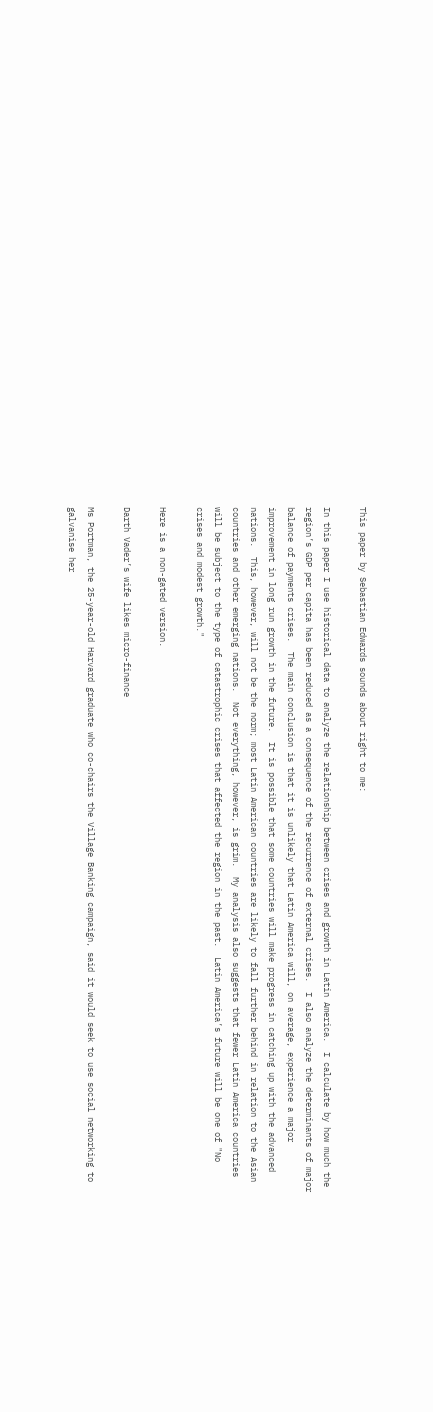This paper by Sebastian Edwards sounds about right to me:

In this paper I use historical data to analyze the relationship between crises and growth in Latin America.  I calculate by how much the region’s GDP per capita has been reduced as a consequence of the recurrence of external crises.  I also analyze the determinants of major balance of payments crises.  The main conclusion is that it is unlikely that Latin America will, on average, experience a major improvement in long run growth in the future.  It is possible that some countries will make progress in catching up with the advanced nations.  This, however, will not be the norm; most Latin American countries are likely to fall further behind in relation to the Asian countries and other emerging nations.  Not everything, however, is grim.  My analysis also suggests that fewer Latin America countries will be subject to the type of catastrophic crises that affected the region in the past.  Latin America’s future will be one of "No crises and modest growth."

Here is a non-gated version.

Darth Vader’s wife likes micro-finance

Ms Portman, the 25-year-old Harvard graduate who co-chairs the Village Banking campaign, said it would seek to use social networking to galvanise her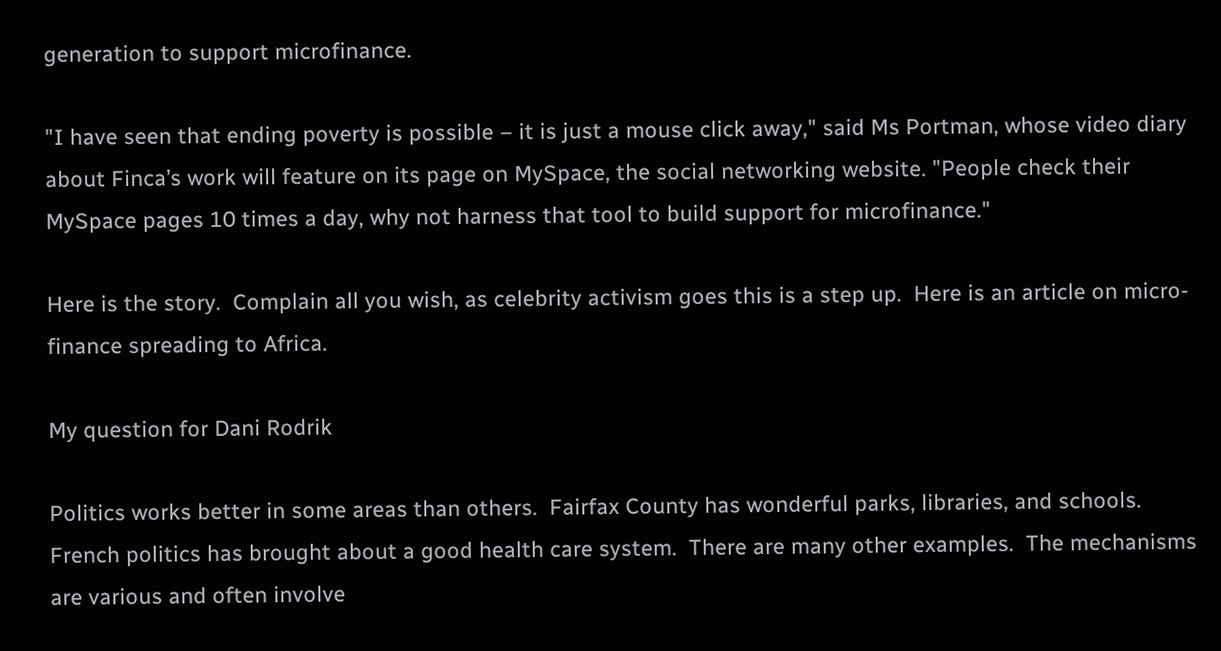generation to support microfinance.

"I have seen that ending poverty is possible – it is just a mouse click away," said Ms Portman, whose video diary about Finca’s work will feature on its page on MySpace, the social networking website. "People check their MySpace pages 10 times a day, why not harness that tool to build support for microfinance."

Here is the story.  Complain all you wish, as celebrity activism goes this is a step up.  Here is an article on micro-finance spreading to Africa.

My question for Dani Rodrik

Politics works better in some areas than others.  Fairfax County has wonderful parks, libraries, and schools.  French politics has brought about a good health care system.  There are many other examples.  The mechanisms are various and often involve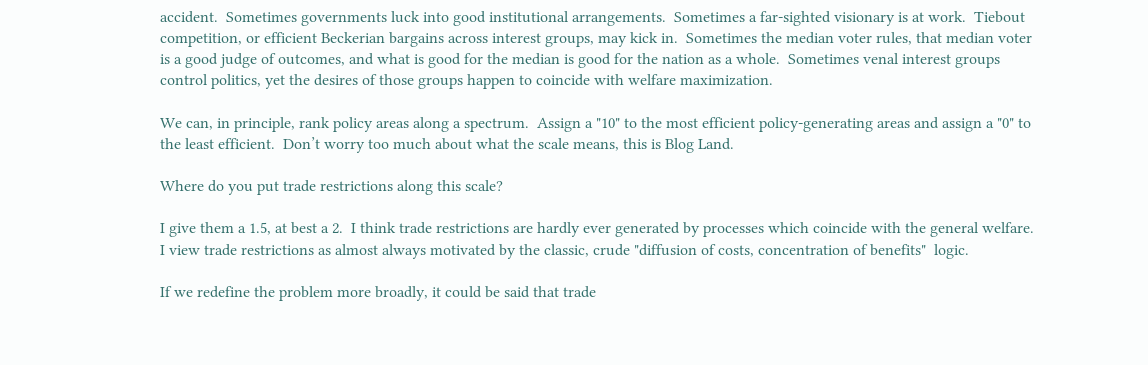accident.  Sometimes governments luck into good institutional arrangements.  Sometimes a far-sighted visionary is at work.  Tiebout competition, or efficient Beckerian bargains across interest groups, may kick in.  Sometimes the median voter rules, that median voter is a good judge of outcomes, and what is good for the median is good for the nation as a whole.  Sometimes venal interest groups control politics, yet the desires of those groups happen to coincide with welfare maximization.

We can, in principle, rank policy areas along a spectrum.  Assign a "10" to the most efficient policy-generating areas and assign a "0" to the least efficient.  Don’t worry too much about what the scale means, this is Blog Land.

Where do you put trade restrictions along this scale?

I give them a 1.5, at best a 2.  I think trade restrictions are hardly ever generated by processes which coincide with the general welfare.  I view trade restrictions as almost always motivated by the classic, crude "diffusion of costs, concentration of benefits"  logic.

If we redefine the problem more broadly, it could be said that trade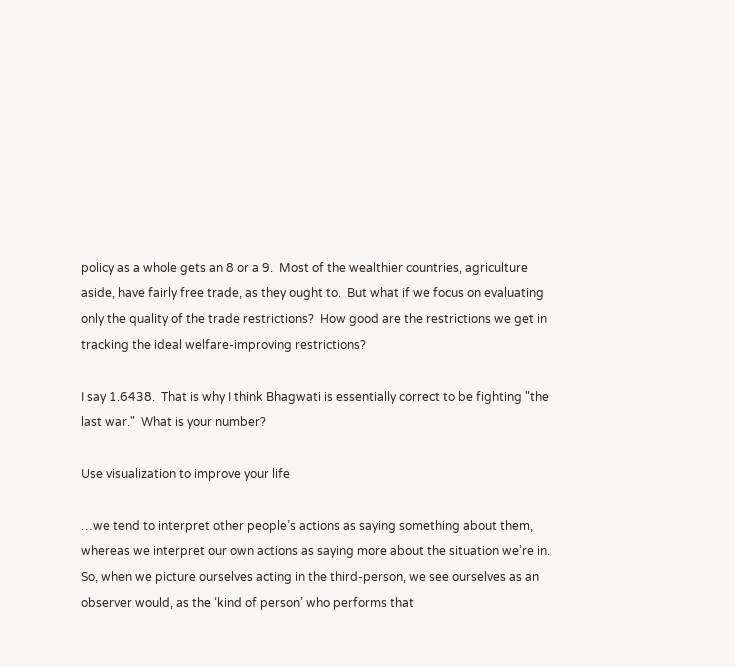policy as a whole gets an 8 or a 9.  Most of the wealthier countries, agriculture aside, have fairly free trade, as they ought to.  But what if we focus on evaluating only the quality of the trade restrictions?  How good are the restrictions we get in tracking the ideal welfare-improving restrictions?

I say 1.6438.  That is why I think Bhagwati is essentially correct to be fighting "the last war."  What is your number?

Use visualization to improve your life

…we tend to interpret other people’s actions as saying something about them, whereas we interpret our own actions as saying more about the situation we’re in.  So, when we picture ourselves acting in the third-person, we see ourselves as an observer would, as the ‘kind of person’ who performs that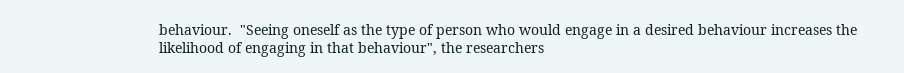behaviour.  "Seeing oneself as the type of person who would engage in a desired behaviour increases the likelihood of engaging in that behaviour", the researchers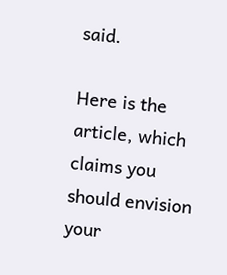said.

Here is the article, which claims you should envision your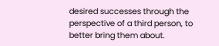desired successes through the perspective of a third person, to better bring them about.